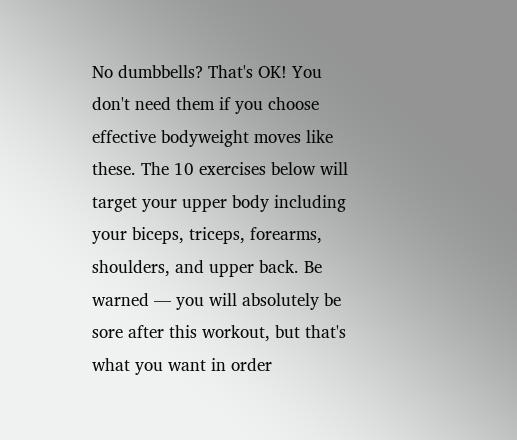No dumbbells? That's OK! You don't need them if you choose effective bodyweight moves like these. The 10 exercises below will target your upper body including your biceps, triceps, forearms, shoulders, and upper back. Be warned — you will absolutely be sore after this workout, but that's what you want in order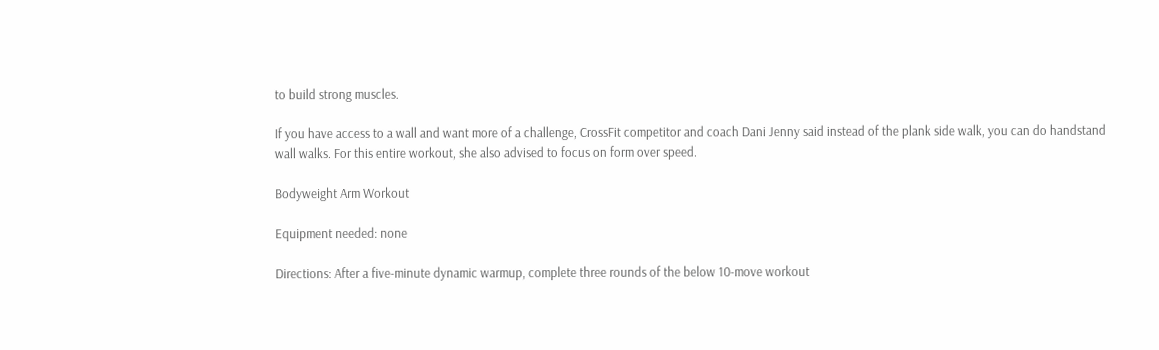to build strong muscles.

If you have access to a wall and want more of a challenge, CrossFit competitor and coach Dani Jenny said instead of the plank side walk, you can do handstand wall walks. For this entire workout, she also advised to focus on form over speed.

Bodyweight Arm Workout

Equipment needed: none

Directions: After a five-minute dynamic warmup, complete three rounds of the below 10-move workout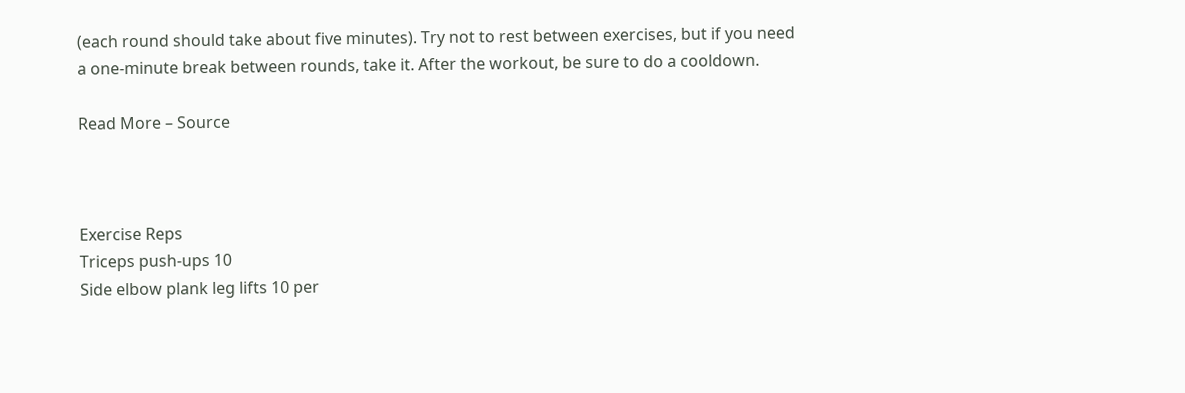(each round should take about five minutes). Try not to rest between exercises, but if you need a one-minute break between rounds, take it. After the workout, be sure to do a cooldown.

Read More – Source



Exercise Reps
Triceps push-ups 10
Side elbow plank leg lifts 10 per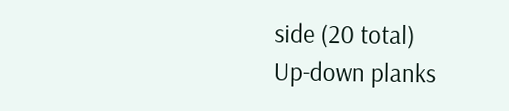side (20 total)
Up-down planks